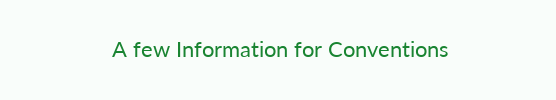A few Information for Conventions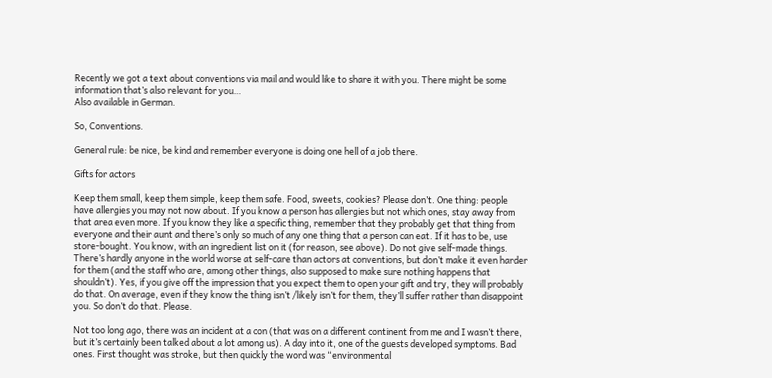Recently we got a text about conventions via mail and would like to share it with you. There might be some information that’s also relevant for you…
Also available in German.

So, Conventions.

General rule: be nice, be kind and remember everyone is doing one hell of a job there.

Gifts for actors

Keep them small, keep them simple, keep them safe. Food, sweets, cookies? Please don’t. One thing: people have allergies you may not now about. If you know a person has allergies but not which ones, stay away from that area even more. If you know they like a specific thing, remember that they probably get that thing from everyone and their aunt and there’s only so much of any one thing that a person can eat. If it has to be, use store-bought. You know, with an ingredient list on it (for reason, see above). Do not give self-made things. There’s hardly anyone in the world worse at self-care than actors at conventions, but don’t make it even harder for them (and the staff who are, among other things, also supposed to make sure nothing happens that shouldn’t). Yes, if you give off the impression that you expect them to open your gift and try, they will probably do that. On average, even if they know the thing isn’t /likely isn’t for them, they’ll suffer rather than disappoint you. So don’t do that. Please.

Not too long ago, there was an incident at a con (that was on a different continent from me and I wasn’t there, but it’s certainly been talked about a lot among us). A day into it, one of the guests developed symptoms. Bad ones. First thought was stroke, but then quickly the word was “environmental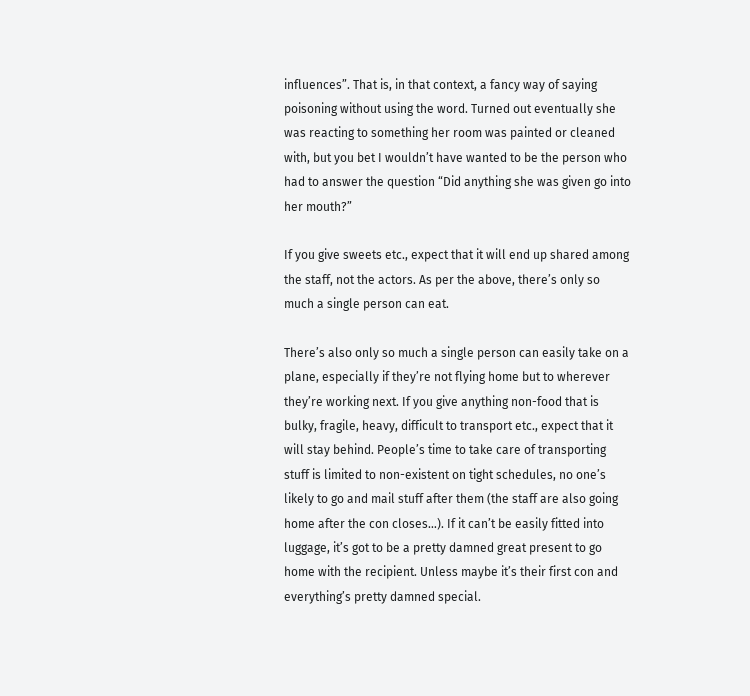influences”. That is, in that context, a fancy way of saying poisoning without using the word. Turned out eventually she was reacting to something her room was painted or cleaned with, but you bet I wouldn’t have wanted to be the person who had to answer the question “Did anything she was given go into her mouth?”

If you give sweets etc., expect that it will end up shared among the staff, not the actors. As per the above, there’s only so much a single person can eat.

There’s also only so much a single person can easily take on a plane, especially if they’re not flying home but to wherever they’re working next. If you give anything non-food that is bulky, fragile, heavy, difficult to transport etc., expect that it will stay behind. People’s time to take care of transporting stuff is limited to non-existent on tight schedules, no one’s likely to go and mail stuff after them (the staff are also going home after the con closes…). If it can’t be easily fitted into luggage, it’s got to be a pretty damned great present to go home with the recipient. Unless maybe it’s their first con and everything’s pretty damned special.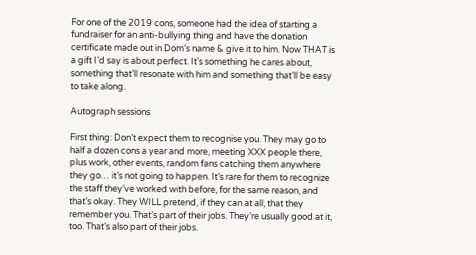For one of the 2019 cons, someone had the idea of starting a fundraiser for an anti-bullying thing and have the donation certificate made out in Dom’s name & give it to him. Now THAT is a gift I’d say is about perfect. It’s something he cares about, something that’ll resonate with him and something that’ll be easy to take along.

Autograph sessions

First thing: Don’t expect them to recognise you. They may go to half a dozen cons a year and more, meeting XXX people there, plus work, other events, random fans catching them anywhere they go… it’s not going to happen. It’s rare for them to recognize the staff they’ve worked with before, for the same reason, and that’s okay. They WILL pretend, if they can at all, that they remember you. That’s part of their jobs. They’re usually good at it, too. That’s also part of their jobs.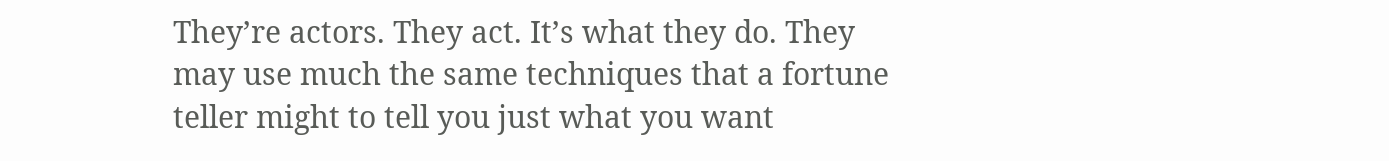They’re actors. They act. It’s what they do. They may use much the same techniques that a fortune teller might to tell you just what you want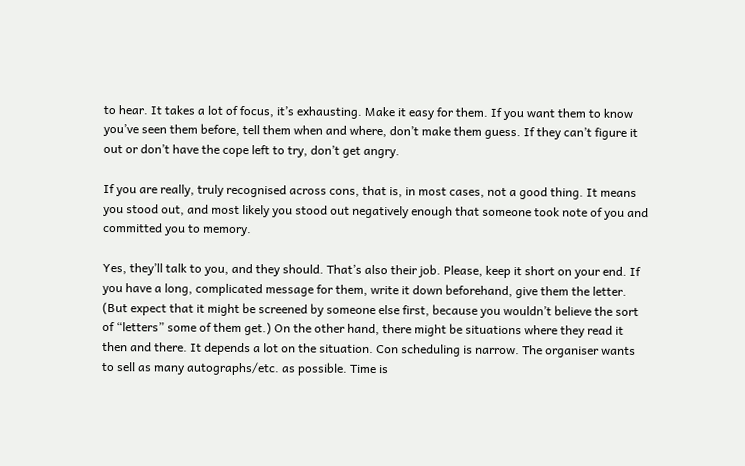to hear. It takes a lot of focus, it’s exhausting. Make it easy for them. If you want them to know you’ve seen them before, tell them when and where, don’t make them guess. If they can’t figure it out or don’t have the cope left to try, don’t get angry.

If you are really, truly recognised across cons, that is, in most cases, not a good thing. It means you stood out, and most likely you stood out negatively enough that someone took note of you and committed you to memory.

Yes, they’ll talk to you, and they should. That’s also their job. Please, keep it short on your end. If you have a long, complicated message for them, write it down beforehand, give them the letter. (But expect that it might be screened by someone else first, because you wouldn’t believe the sort of “letters” some of them get.) On the other hand, there might be situations where they read it then and there. It depends a lot on the situation. Con scheduling is narrow. The organiser wants to sell as many autographs/etc. as possible. Time is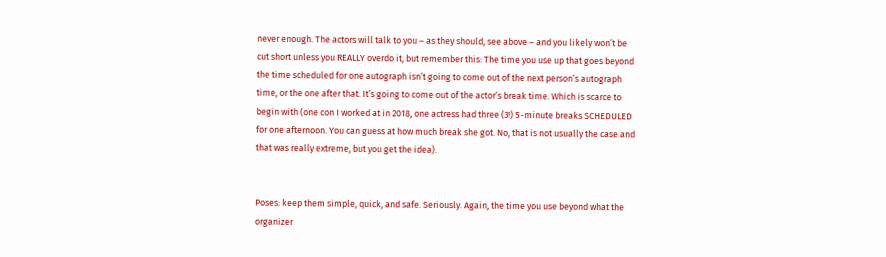never enough. The actors will talk to you – as they should, see above – and you likely won’t be cut short unless you REALLY overdo it, but remember this: The time you use up that goes beyond the time scheduled for one autograph isn’t going to come out of the next person’s autograph time, or the one after that. It’s going to come out of the actor’s break time. Which is scarce to begin with (one con I worked at in 2018, one actress had three (3!) 5-minute breaks SCHEDULED for one afternoon. You can guess at how much break she got. No, that is not usually the case and that was really extreme, but you get the idea).


Poses: keep them simple, quick, and safe. Seriously. Again, the time you use beyond what the organizer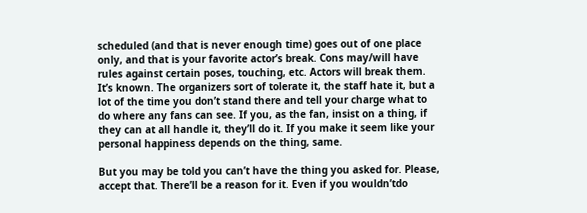scheduled (and that is never enough time) goes out of one place only, and that is your favorite actor’s break. Cons may/will have rules against certain poses, touching, etc. Actors will break them. It’s known. The organizers sort of tolerate it, the staff hate it, but a lot of the time you don’t stand there and tell your charge what to do where any fans can see. If you, as the fan, insist on a thing, if they can at all handle it, they’ll do it. If you make it seem like your personal happiness depends on the thing, same.

But you may be told you can’t have the thing you asked for. Please, accept that. There’ll be a reason for it. Even if you wouldn’tdo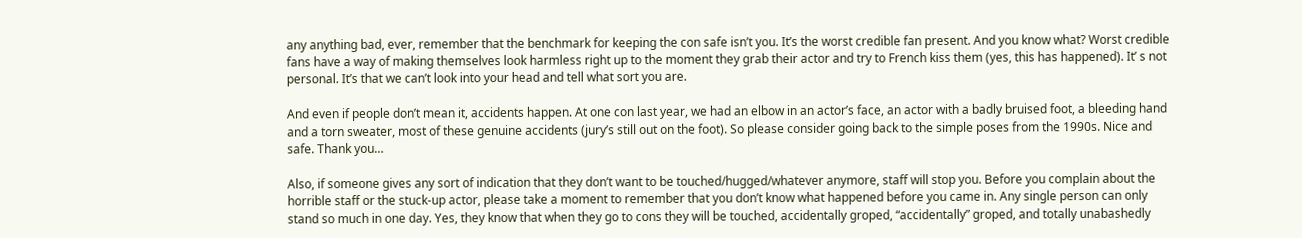any anything bad, ever, remember that the benchmark for keeping the con safe isn’t you. It’s the worst credible fan present. And you know what? Worst credible fans have a way of making themselves look harmless right up to the moment they grab their actor and try to French kiss them (yes, this has happened). It’ s not personal. It’s that we can’t look into your head and tell what sort you are.

And even if people don’t mean it, accidents happen. At one con last year, we had an elbow in an actor’s face, an actor with a badly bruised foot, a bleeding hand and a torn sweater, most of these genuine accidents (jury’s still out on the foot). So please consider going back to the simple poses from the 1990s. Nice and safe. Thank you…

Also, if someone gives any sort of indication that they don’t want to be touched/hugged/whatever anymore, staff will stop you. Before you complain about the horrible staff or the stuck-up actor, please take a moment to remember that you don’t know what happened before you came in. Any single person can only stand so much in one day. Yes, they know that when they go to cons they will be touched, accidentally groped, “accidentally” groped, and totally unabashedly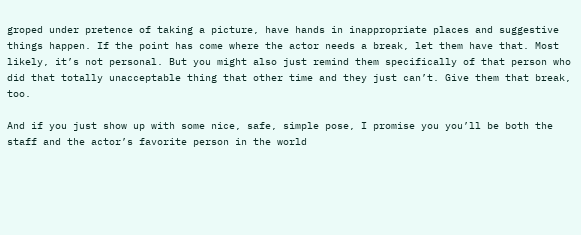groped under pretence of taking a picture, have hands in inappropriate places and suggestive things happen. If the point has come where the actor needs a break, let them have that. Most likely, it’s not personal. But you might also just remind them specifically of that person who did that totally unacceptable thing that other time and they just can’t. Give them that break, too.

And if you just show up with some nice, safe, simple pose, I promise you you’ll be both the staff and the actor’s favorite person in the world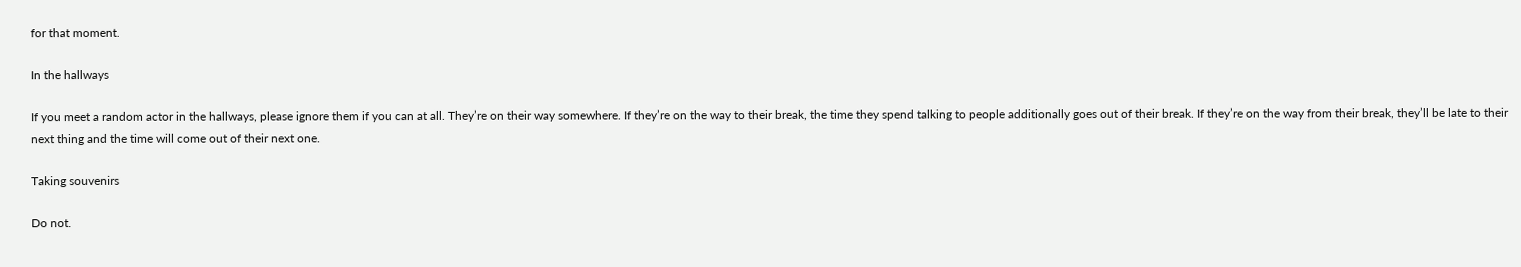for that moment.

In the hallways

If you meet a random actor in the hallways, please ignore them if you can at all. They’re on their way somewhere. If they’re on the way to their break, the time they spend talking to people additionally goes out of their break. If they’re on the way from their break, they’ll be late to their next thing and the time will come out of their next one.

Taking souvenirs

Do not.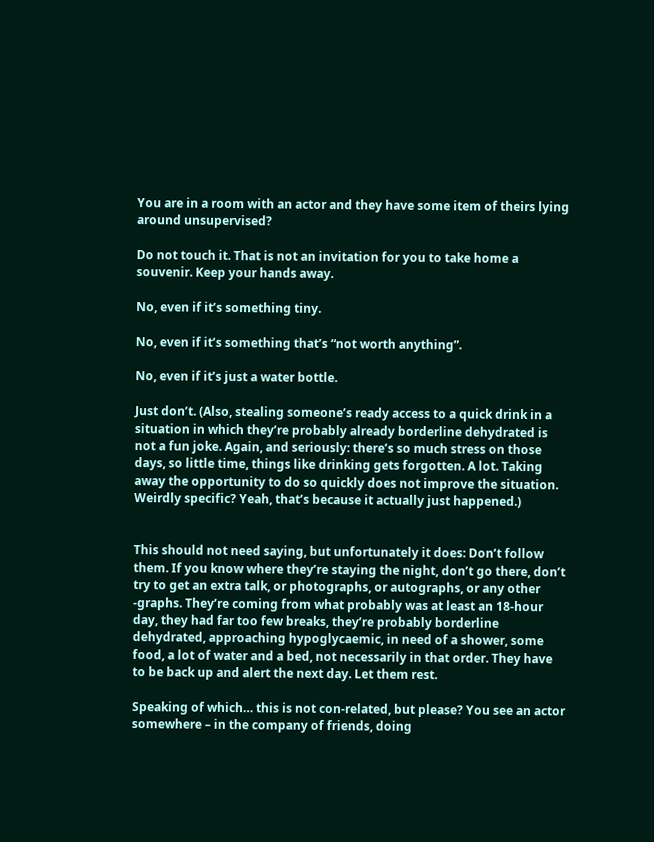You are in a room with an actor and they have some item of theirs lying around unsupervised?

Do not touch it. That is not an invitation for you to take home a souvenir. Keep your hands away.

No, even if it’s something tiny.

No, even if it’s something that’s “not worth anything”.

No, even if it’s just a water bottle.

Just don’t. (Also, stealing someone’s ready access to a quick drink in a situation in which they’re probably already borderline dehydrated is not a fun joke. Again, and seriously: there’s so much stress on those days, so little time, things like drinking gets forgotten. A lot. Taking away the opportunity to do so quickly does not improve the situation. Weirdly specific? Yeah, that’s because it actually just happened.)


This should not need saying, but unfortunately it does: Don’t follow them. If you know where they’re staying the night, don’t go there, don’t try to get an extra talk, or photographs, or autographs, or any other -graphs. They’re coming from what probably was at least an 18-hour day, they had far too few breaks, they’re probably borderline dehydrated, approaching hypoglycaemic, in need of a shower, some food, a lot of water and a bed, not necessarily in that order. They have to be back up and alert the next day. Let them rest.

Speaking of which… this is not con-related, but please? You see an actor somewhere – in the company of friends, doing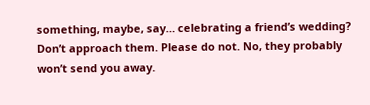something, maybe, say… celebrating a friend’s wedding? Don’t approach them. Please do not. No, they probably won’t send you away.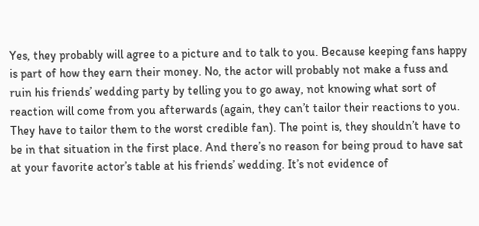Yes, they probably will agree to a picture and to talk to you. Because keeping fans happy is part of how they earn their money. No, the actor will probably not make a fuss and ruin his friends’ wedding party by telling you to go away, not knowing what sort of reaction will come from you afterwards (again, they can’t tailor their reactions to you. They have to tailor them to the worst credible fan). The point is, they shouldn’t have to be in that situation in the first place. And there’s no reason for being proud to have sat at your favorite actor’s table at his friends’ wedding. It’s not evidence of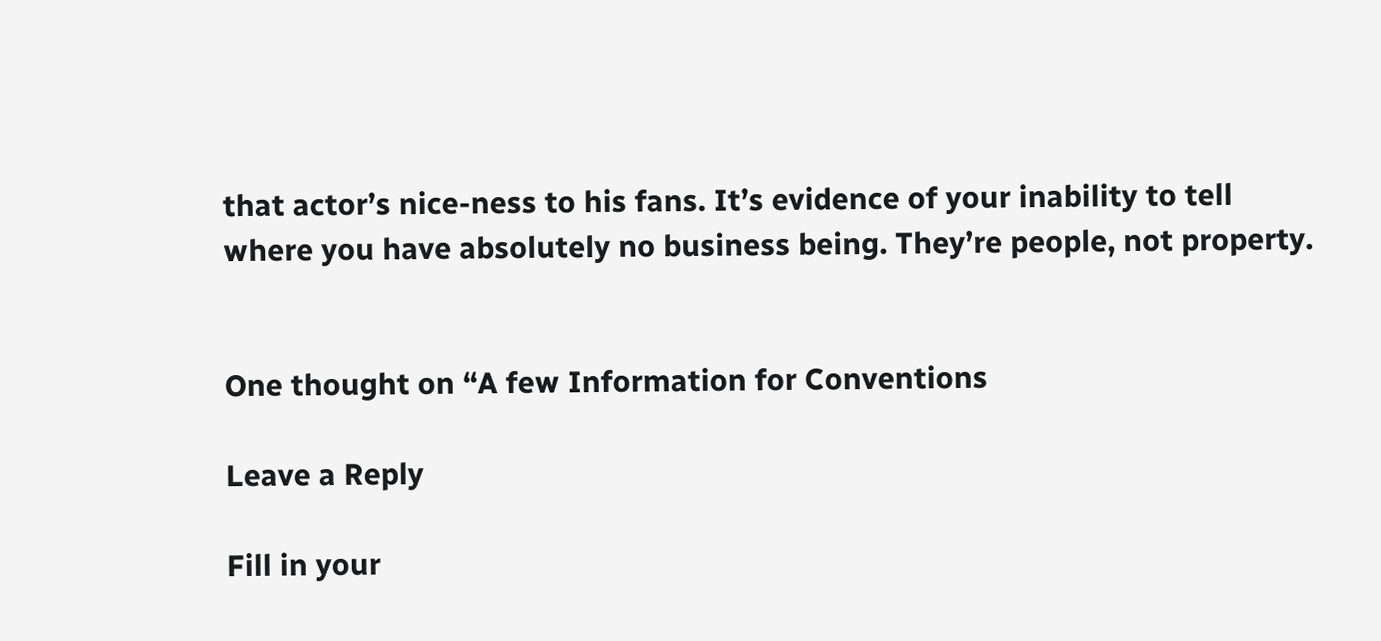that actor’s nice-ness to his fans. It’s evidence of your inability to tell where you have absolutely no business being. They’re people, not property.


One thought on “A few Information for Conventions

Leave a Reply

Fill in your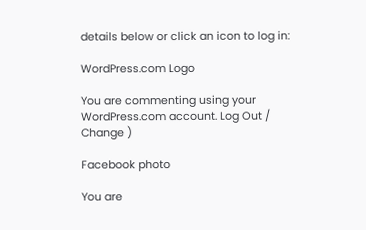details below or click an icon to log in:

WordPress.com Logo

You are commenting using your WordPress.com account. Log Out /  Change )

Facebook photo

You are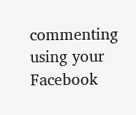commenting using your Facebook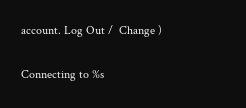account. Log Out /  Change )

Connecting to %s